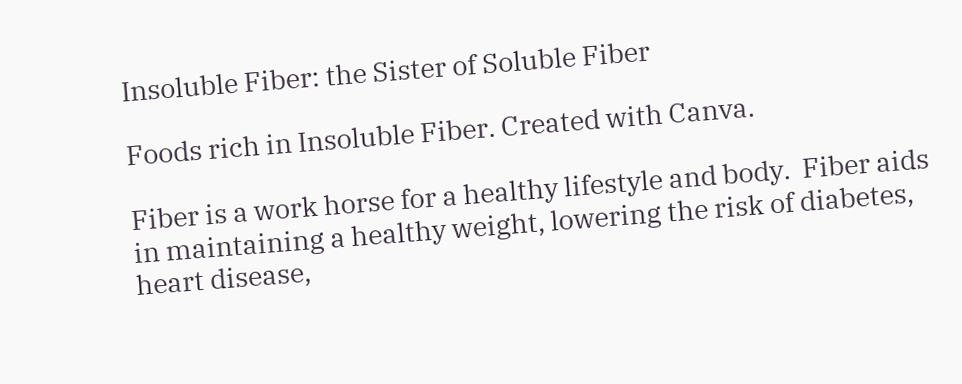Insoluble Fiber: the Sister of Soluble Fiber

Foods rich in Insoluble Fiber. Created with Canva.

Fiber is a work horse for a healthy lifestyle and body.  Fiber aids in maintaining a healthy weight, lowering the risk of diabetes, heart disease,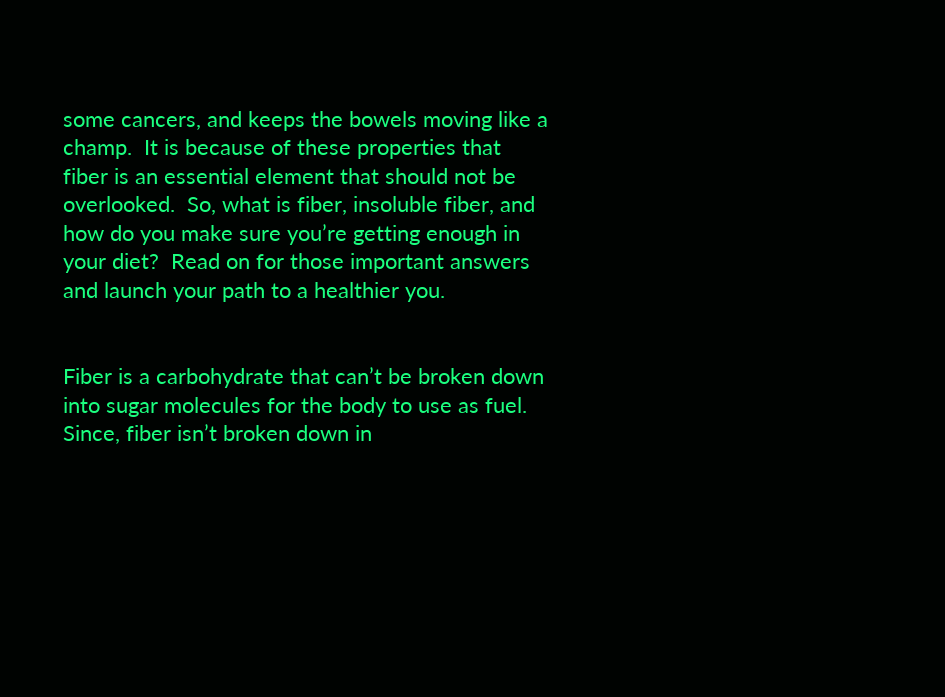some cancers, and keeps the bowels moving like a champ.  It is because of these properties that fiber is an essential element that should not be overlooked.  So, what is fiber, insoluble fiber, and how do you make sure you’re getting enough in your diet?  Read on for those important answers and launch your path to a healthier you.


Fiber is a carbohydrate that can’t be broken down into sugar molecules for the body to use as fuel.  Since, fiber isn’t broken down in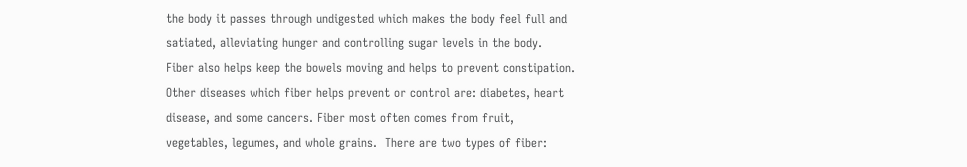the body it passes through undigested which makes the body feel full and satiated, alleviating hunger and controlling sugar levels in the body.  Fiber also helps keep the bowels moving and helps to prevent constipation. Other diseases which fiber helps prevent or control are: diabetes, heart disease, and some cancers. Fiber most often comes from fruit, vegetables, legumes, and whole grains.  There are two types of fiber: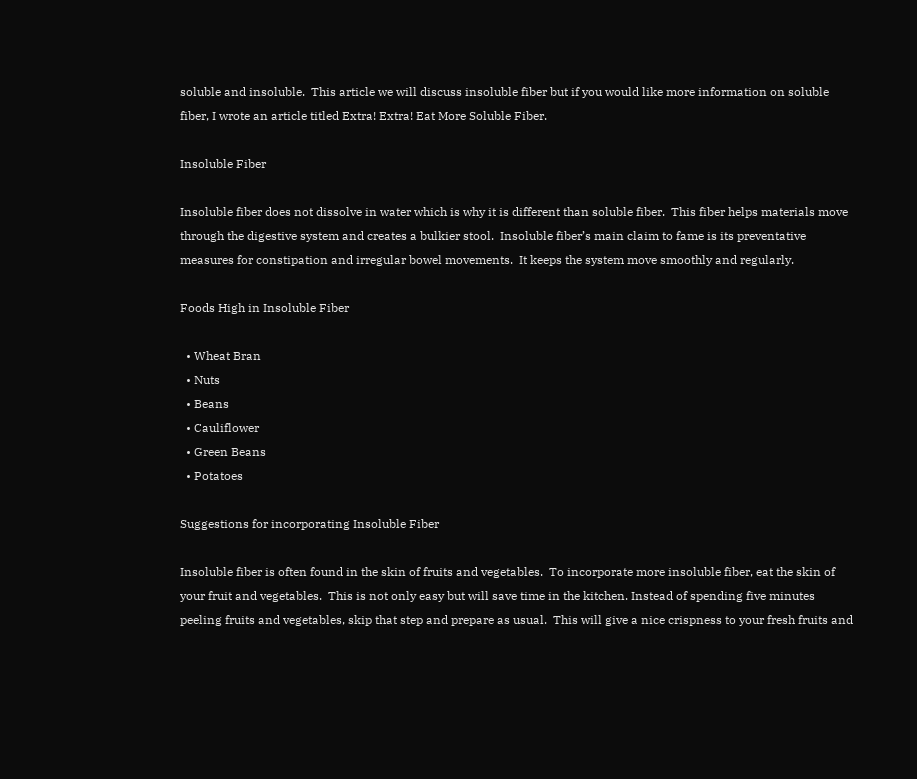soluble and insoluble.  This article we will discuss insoluble fiber but if you would like more information on soluble fiber, I wrote an article titled Extra! Extra! Eat More Soluble Fiber.

Insoluble Fiber

Insoluble fiber does not dissolve in water which is why it is different than soluble fiber.  This fiber helps materials move through the digestive system and creates a bulkier stool.  Insoluble fiber’s main claim to fame is its preventative measures for constipation and irregular bowel movements.  It keeps the system move smoothly and regularly.

Foods High in Insoluble Fiber

  • Wheat Bran
  • Nuts
  • Beans
  • Cauliflower
  • Green Beans
  • Potatoes

Suggestions for incorporating Insoluble Fiber

Insoluble fiber is often found in the skin of fruits and vegetables.  To incorporate more insoluble fiber, eat the skin of your fruit and vegetables.  This is not only easy but will save time in the kitchen. Instead of spending five minutes peeling fruits and vegetables, skip that step and prepare as usual.  This will give a nice crispness to your fresh fruits and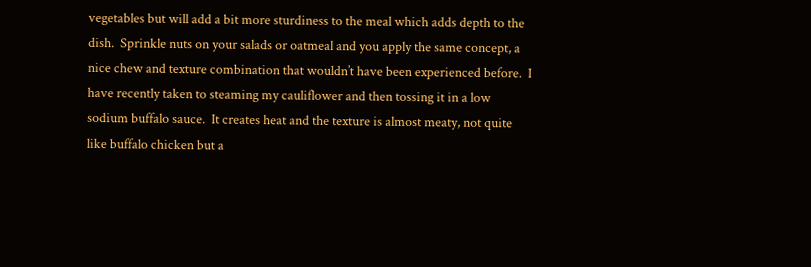vegetables but will add a bit more sturdiness to the meal which adds depth to the dish.  Sprinkle nuts on your salads or oatmeal and you apply the same concept, a nice chew and texture combination that wouldn’t have been experienced before.  I have recently taken to steaming my cauliflower and then tossing it in a low sodium buffalo sauce.  It creates heat and the texture is almost meaty, not quite like buffalo chicken but a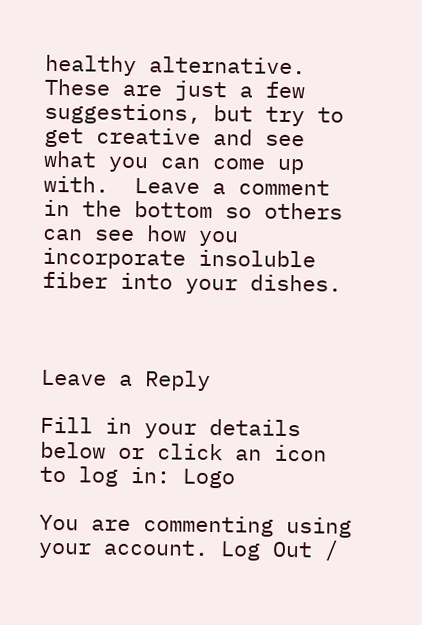healthy alternative.  These are just a few suggestions, but try to get creative and see what you can come up with.  Leave a comment in the bottom so others can see how you incorporate insoluble fiber into your dishes.



Leave a Reply

Fill in your details below or click an icon to log in: Logo

You are commenting using your account. Log Out /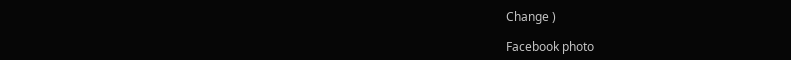Change )

Facebook photo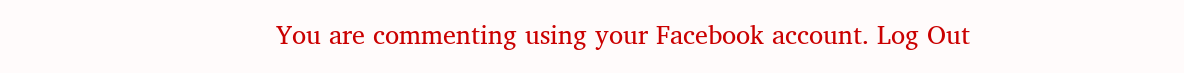You are commenting using your Facebook account. Log Out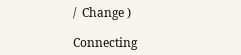/  Change )

Connecting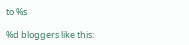to %s

%d bloggers like this: